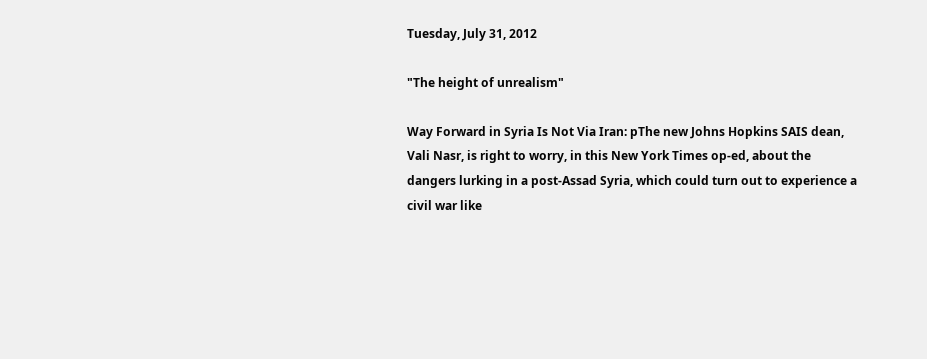Tuesday, July 31, 2012

"The height of unrealism"

Way Forward in Syria Is Not Via Iran: pThe new Johns Hopkins SAIS dean, Vali Nasr, is right to worry, in this New York Times op-ed, about the dangers lurking in a post-Assad Syria, which could turn out to experience a civil war like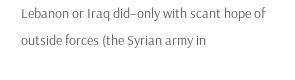Lebanon or Iraq did–only with scant hope of outside forces (the Syrian army in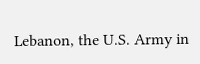Lebanon, the U.S. Army in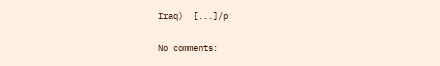Iraq)  [...]/p

No comments: